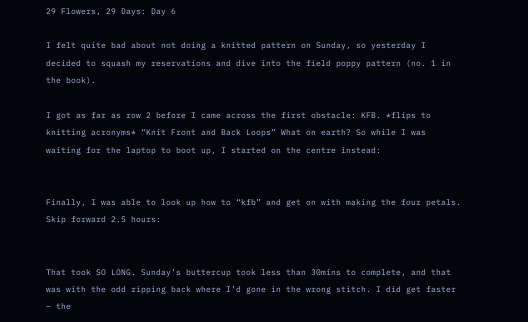29 Flowers, 29 Days: Day 6

I felt quite bad about not doing a knitted pattern on Sunday, so yesterday I decided to squash my reservations and dive into the field poppy pattern (no. 1 in the book).

I got as far as row 2 before I came across the first obstacle: KFB. *flips to knitting acronyms* “Knit Front and Back Loops” What on earth? So while I was waiting for the laptop to boot up, I started on the centre instead:


Finally, I was able to look up how to “kfb” and get on with making the four petals. Skip forward 2.5 hours:


That took SO LONG. Sunday’s buttercup took less than 30mins to complete, and that was with the odd ripping back where I’d gone in the wrong stitch. I did get faster – the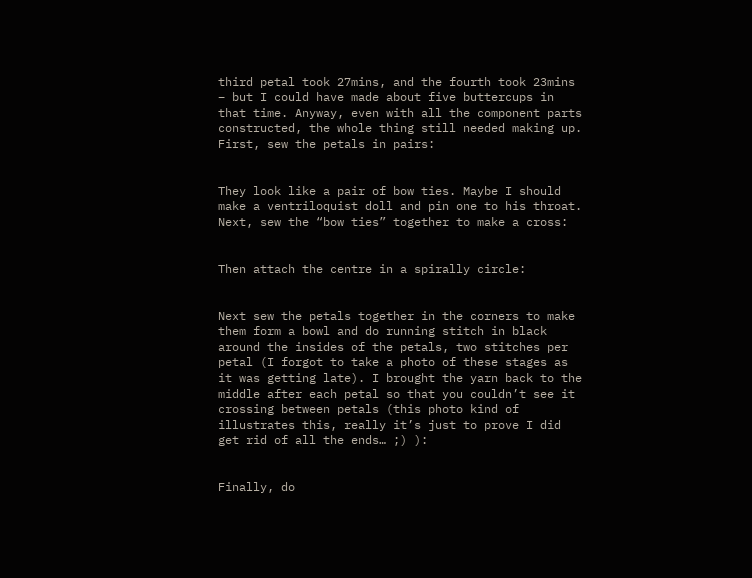third petal took 27mins, and the fourth took 23mins – but I could have made about five buttercups in that time. Anyway, even with all the component parts constructed, the whole thing still needed making up. First, sew the petals in pairs:


They look like a pair of bow ties. Maybe I should make a ventriloquist doll and pin one to his throat. Next, sew the “bow ties” together to make a cross:


Then attach the centre in a spirally circle:


Next sew the petals together in the corners to make them form a bowl and do running stitch in black around the insides of the petals, two stitches per petal (I forgot to take a photo of these stages as it was getting late). I brought the yarn back to the middle after each petal so that you couldn’t see it crossing between petals (this photo kind of illustrates this, really it’s just to prove I did get rid of all the ends… ;) ):


Finally, do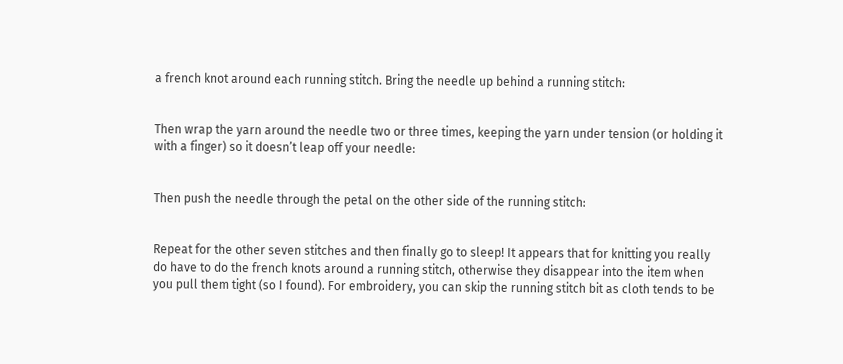a french knot around each running stitch. Bring the needle up behind a running stitch:


Then wrap the yarn around the needle two or three times, keeping the yarn under tension (or holding it with a finger) so it doesn’t leap off your needle:


Then push the needle through the petal on the other side of the running stitch:


Repeat for the other seven stitches and then finally go to sleep! It appears that for knitting you really do have to do the french knots around a running stitch, otherwise they disappear into the item when you pull them tight (so I found). For embroidery, you can skip the running stitch bit as cloth tends to be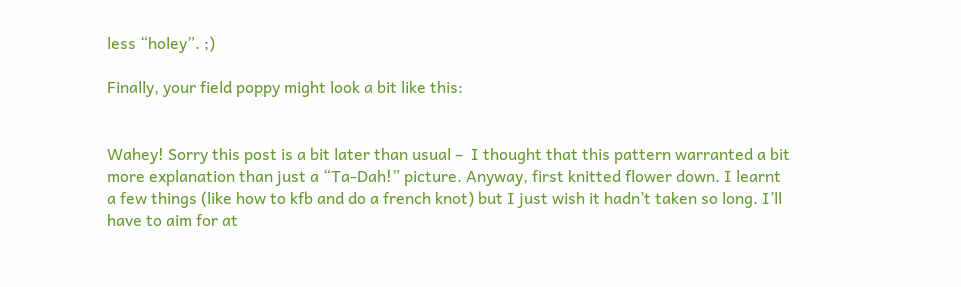less “holey”. ;)

Finally, your field poppy might look a bit like this:


Wahey! Sorry this post is a bit later than usual –  I thought that this pattern warranted a bit more explanation than just a “Ta-Dah!” picture. Anyway, first knitted flower down. I learnt a few things (like how to kfb and do a french knot) but I just wish it hadn’t taken so long. I’ll have to aim for at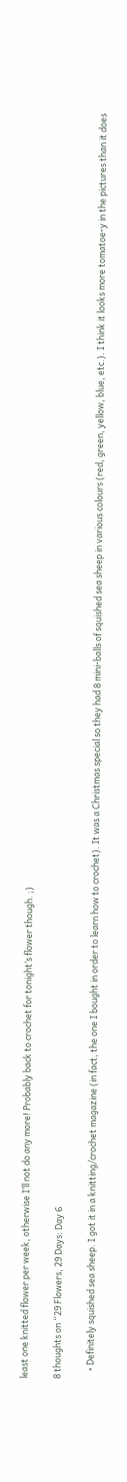least one knitted flower per week, otherwise I’ll not do any more! Probably back to crochet for tonight’s flower though. ;)

8 thoughts on “29 Flowers, 29 Days: Day 6

    • Definitely squished sea sheep. I got it in a knitting/crochet magazine (in fact, the one I bought in order to learn how to crochet). It was a Christmas special so they had 8 mini-balls of squished sea sheep in various colours (red, green, yellow, blue, etc.). I think it looks more tomatoe-y in the pictures than it does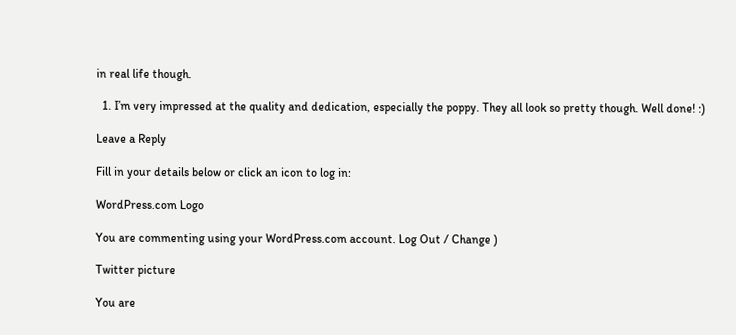in real life though.

  1. I’m very impressed at the quality and dedication, especially the poppy. They all look so pretty though. Well done! :)

Leave a Reply

Fill in your details below or click an icon to log in:

WordPress.com Logo

You are commenting using your WordPress.com account. Log Out / Change )

Twitter picture

You are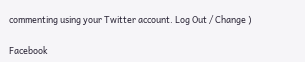commenting using your Twitter account. Log Out / Change )

Facebook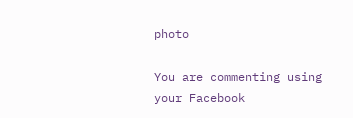photo

You are commenting using your Facebook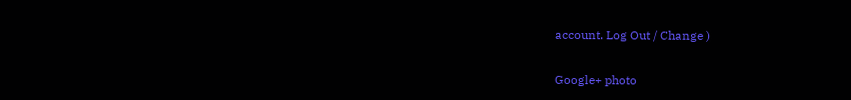account. Log Out / Change )

Google+ photo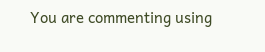You are commenting using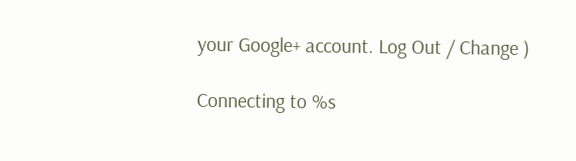your Google+ account. Log Out / Change )

Connecting to %s